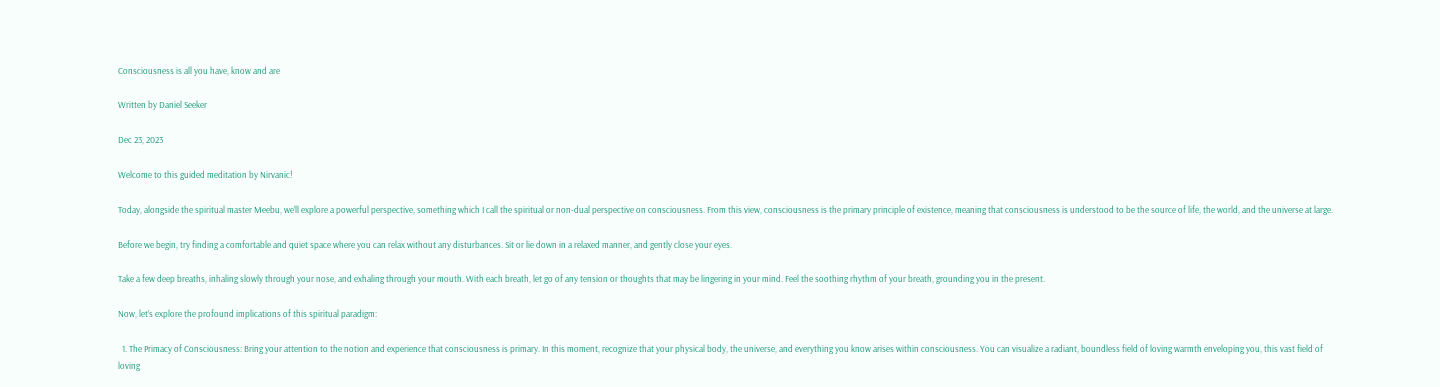Consciousness is all you have, know and are

Written by Daniel Seeker

Dec 23, 2023

Welcome to this guided meditation by Nirvanic!

Today, alongside the spiritual master Meebu, we’ll explore a powerful perspective, something which I call the spiritual or non-dual perspective on consciousness. From this view, consciousness is the primary principle of existence, meaning that consciousness is understood to be the source of life, the world, and the universe at large.

Before we begin, try finding a comfortable and quiet space where you can relax without any disturbances. Sit or lie down in a relaxed manner, and gently close your eyes.

Take a few deep breaths, inhaling slowly through your nose, and exhaling through your mouth. With each breath, let go of any tension or thoughts that may be lingering in your mind. Feel the soothing rhythm of your breath, grounding you in the present.

Now, let’s explore the profound implications of this spiritual paradigm:

  1. The Primacy of Consciousness: Bring your attention to the notion and experience that consciousness is primary. In this moment, recognize that your physical body, the universe, and everything you know arises within consciousness. You can visualize a radiant, boundless field of loving warmth enveloping you, this vast field of loving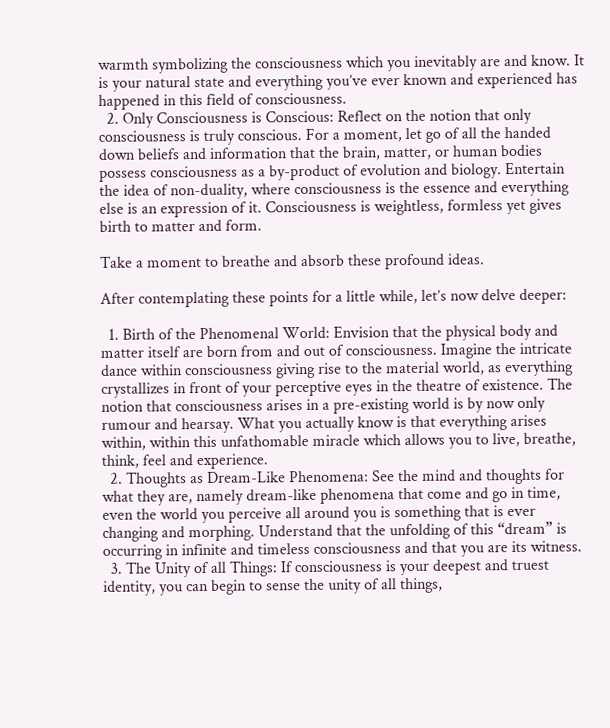warmth symbolizing the consciousness which you inevitably are and know. It is your natural state and everything you’ve ever known and experienced has happened in this field of consciousness.
  2. Only Consciousness is Conscious: Reflect on the notion that only consciousness is truly conscious. For a moment, let go of all the handed down beliefs and information that the brain, matter, or human bodies possess consciousness as a by-product of evolution and biology. Entertain the idea of non-duality, where consciousness is the essence and everything else is an expression of it. Consciousness is weightless, formless yet gives birth to matter and form.

Take a moment to breathe and absorb these profound ideas.

After contemplating these points for a little while, let’s now delve deeper:

  1. Birth of the Phenomenal World: Envision that the physical body and matter itself are born from and out of consciousness. Imagine the intricate dance within consciousness giving rise to the material world, as everything crystallizes in front of your perceptive eyes in the theatre of existence. The notion that consciousness arises in a pre-existing world is by now only rumour and hearsay. What you actually know is that everything arises within, within this unfathomable miracle which allows you to live, breathe, think, feel and experience.
  2. Thoughts as Dream-Like Phenomena: See the mind and thoughts for what they are, namely dream-like phenomena that come and go in time, even the world you perceive all around you is something that is ever changing and morphing. Understand that the unfolding of this “dream” is occurring in infinite and timeless consciousness and that you are its witness.
  3. The Unity of all Things: If consciousness is your deepest and truest identity, you can begin to sense the unity of all things,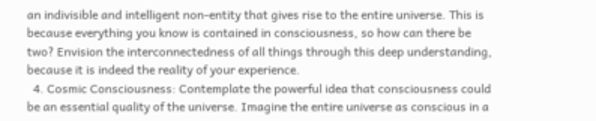an indivisible and intelligent non-entity that gives rise to the entire universe. This is because everything you know is contained in consciousness, so how can there be two? Envision the interconnectedness of all things through this deep understanding, because it is indeed the reality of your experience.
  4. Cosmic Consciousness: Contemplate the powerful idea that consciousness could be an essential quality of the universe. Imagine the entire universe as conscious in a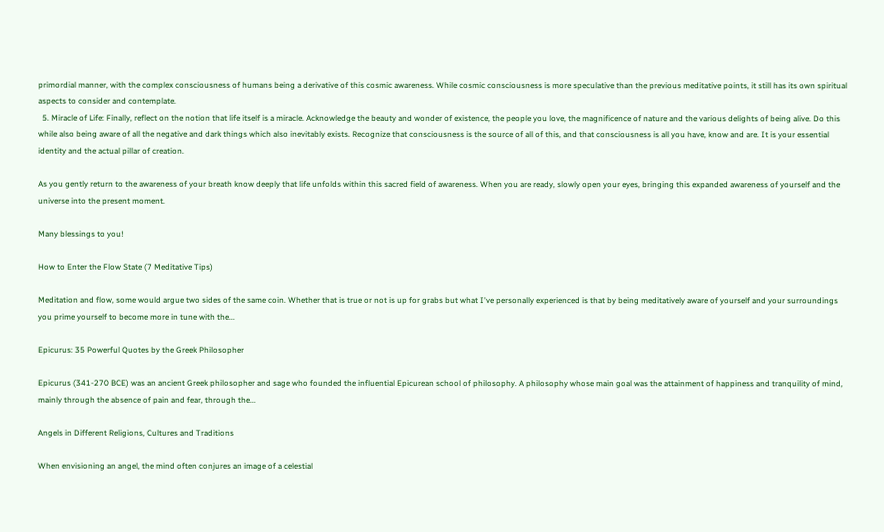primordial manner, with the complex consciousness of humans being a derivative of this cosmic awareness. While cosmic consciousness is more speculative than the previous meditative points, it still has its own spiritual aspects to consider and contemplate.
  5. Miracle of Life: Finally, reflect on the notion that life itself is a miracle. Acknowledge the beauty and wonder of existence, the people you love, the magnificence of nature and the various delights of being alive. Do this while also being aware of all the negative and dark things which also inevitably exists. Recognize that consciousness is the source of all of this, and that consciousness is all you have, know and are. It is your essential identity and the actual pillar of creation.

As you gently return to the awareness of your breath know deeply that life unfolds within this sacred field of awareness. When you are ready, slowly open your eyes, bringing this expanded awareness of yourself and the universe into the present moment.

Many blessings to you!

How to Enter the Flow State (7 Meditative Tips)

Meditation and flow, some would argue two sides of the same coin. Whether that is true or not is up for grabs but what I've personally experienced is that by being meditatively aware of yourself and your surroundings you prime yourself to become more in tune with the...

Epicurus: 35 Powerful Quotes by the Greek Philosopher

Epicurus (341-270 BCE) was an ancient Greek philosopher and sage who founded the influential Epicurean school of philosophy. A philosophy whose main goal was the attainment of happiness and tranquility of mind, mainly through the absence of pain and fear, through the...

Angels in Different Religions, Cultures and Traditions

When envisioning an angel, the mind often conjures an image of a celestial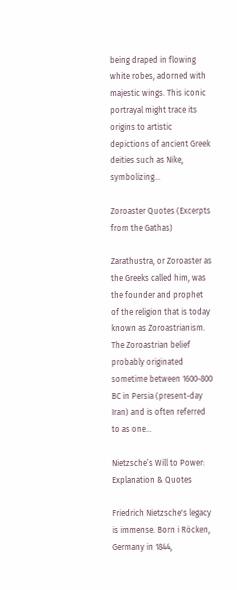being draped in flowing white robes, adorned with majestic wings. This iconic portrayal might trace its origins to artistic depictions of ancient Greek deities such as Nike, symbolizing...

Zoroaster Quotes (Excerpts from the Gathas)

Zarathustra, or Zoroaster as the Greeks called him, was the founder and prophet of the religion that is today known as Zoroastrianism. The Zoroastrian belief probably originated sometime between 1600-800 BC in Persia (present-day Iran) and is often referred to as one...

Nietzsche’s Will to Power: Explanation & Quotes

Friedrich Nietzsche's legacy is immense. Born i Röcken, Germany in 1844,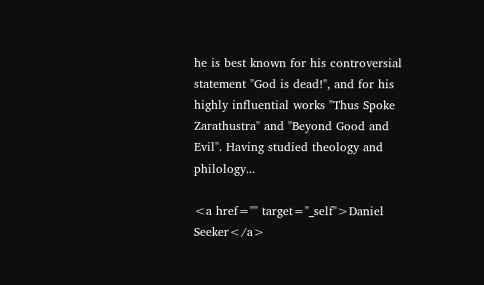he is best known for his controversial statement "God is dead!", and for his highly influential works "Thus Spoke Zarathustra" and "Beyond Good and Evil". Having studied theology and philology...

<a href="" target="_self">Daniel Seeker</a>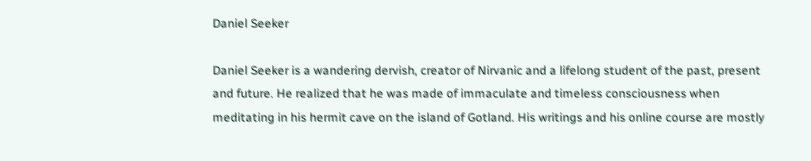Daniel Seeker

Daniel Seeker is a wandering dervish, creator of Nirvanic and a lifelong student of the past, present and future. He realized that he was made of immaculate and timeless consciousness when meditating in his hermit cave on the island of Gotland. His writings and his online course are mostly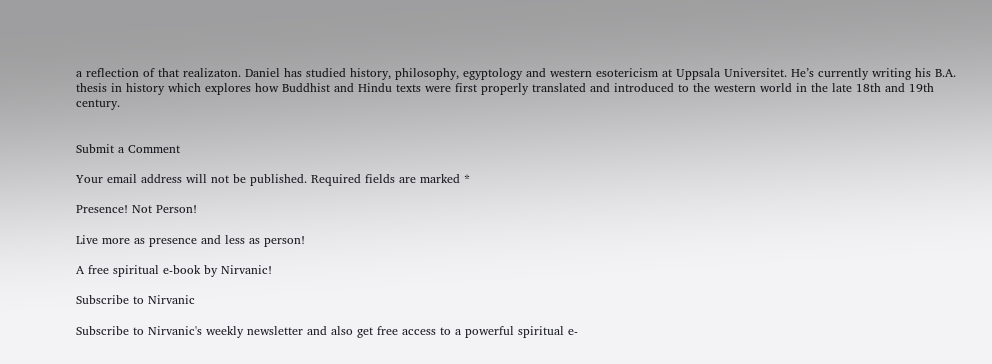a reflection of that realizaton. Daniel has studied history, philosophy, egyptology and western esotericism at Uppsala Universitet. He’s currently writing his B.A. thesis in history which explores how Buddhist and Hindu texts were first properly translated and introduced to the western world in the late 18th and 19th century.


Submit a Comment

Your email address will not be published. Required fields are marked *

Presence! Not Person!

Live more as presence and less as person!

A free spiritual e-book by Nirvanic!

Subscribe to Nirvanic

Subscribe to Nirvanic's weekly newsletter and also get free access to a powerful spiritual e-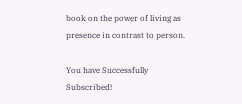book on the power of living as presence in contrast to person.

You have Successfully Subscribed!